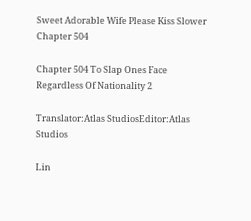Sweet Adorable Wife Please Kiss Slower Chapter 504

Chapter 504 To Slap Ones Face Regardless Of Nationality 2

Translator:Atlas StudiosEditor:Atlas Studios

Lin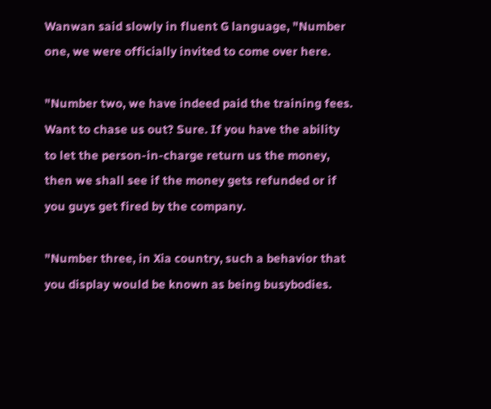Wanwan said slowly in fluent G language, "Number one, we were officially invited to come over here.

"Number two, we have indeed paid the training fees. Want to chase us out? Sure. If you have the ability to let the person-in-charge return us the money, then we shall see if the money gets refunded or if you guys get fired by the company.

"Number three, in Xia country, such a behavior that you display would be known as being busybodies.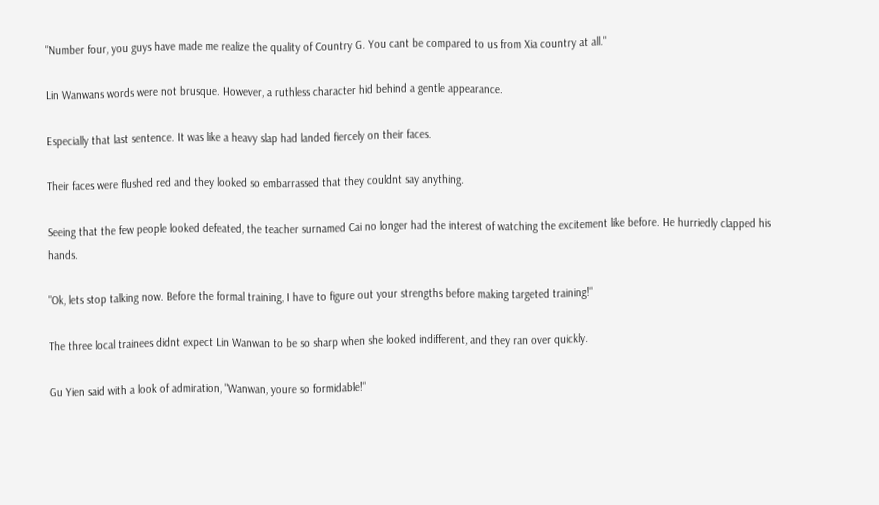"Number four, you guys have made me realize the quality of Country G. You cant be compared to us from Xia country at all."

Lin Wanwans words were not brusque. However, a ruthless character hid behind a gentle appearance.

Especially that last sentence. It was like a heavy slap had landed fiercely on their faces.

Their faces were flushed red and they looked so embarrassed that they couldnt say anything.

Seeing that the few people looked defeated, the teacher surnamed Cai no longer had the interest of watching the excitement like before. He hurriedly clapped his hands.

"Ok, lets stop talking now. Before the formal training, I have to figure out your strengths before making targeted training!"

The three local trainees didnt expect Lin Wanwan to be so sharp when she looked indifferent, and they ran over quickly.

Gu Yien said with a look of admiration, "Wanwan, youre so formidable!"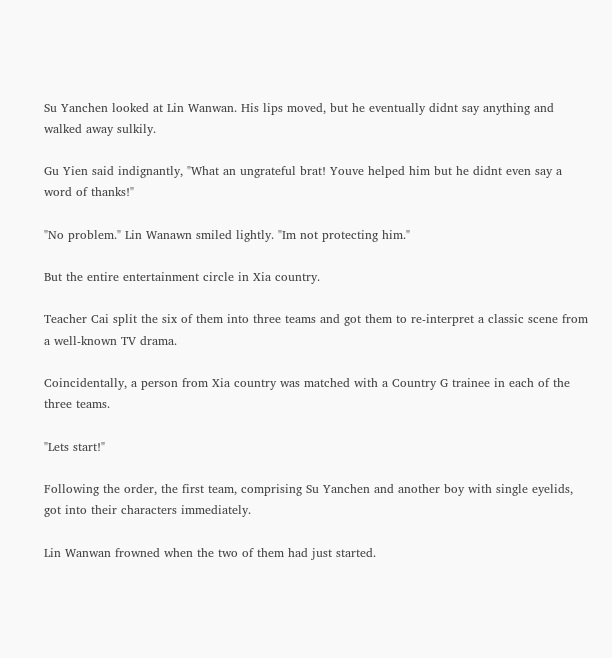Su Yanchen looked at Lin Wanwan. His lips moved, but he eventually didnt say anything and walked away sulkily.

Gu Yien said indignantly, "What an ungrateful brat! Youve helped him but he didnt even say a word of thanks!"

"No problem." Lin Wanawn smiled lightly. "Im not protecting him."

But the entire entertainment circle in Xia country.

Teacher Cai split the six of them into three teams and got them to re-interpret a classic scene from a well-known TV drama.

Coincidentally, a person from Xia country was matched with a Country G trainee in each of the three teams.

"Lets start!"

Following the order, the first team, comprising Su Yanchen and another boy with single eyelids, got into their characters immediately.

Lin Wanwan frowned when the two of them had just started.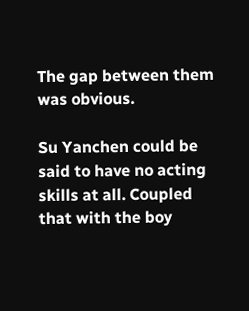The gap between them was obvious.

Su Yanchen could be said to have no acting skills at all. Coupled that with the boy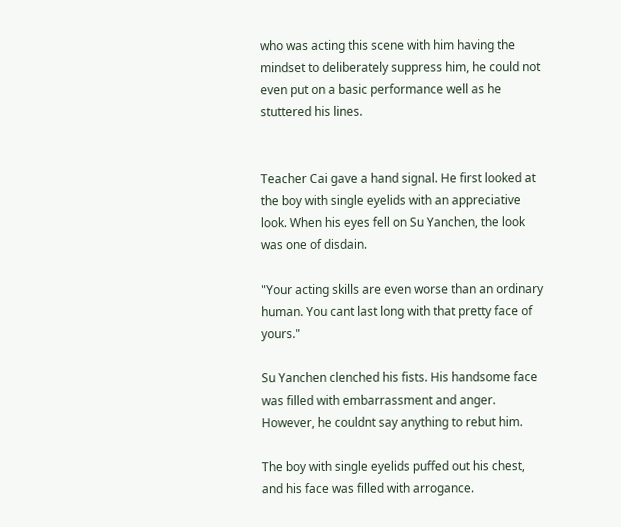who was acting this scene with him having the mindset to deliberately suppress him, he could not even put on a basic performance well as he stuttered his lines.


Teacher Cai gave a hand signal. He first looked at the boy with single eyelids with an appreciative look. When his eyes fell on Su Yanchen, the look was one of disdain.

"Your acting skills are even worse than an ordinary human. You cant last long with that pretty face of yours."

Su Yanchen clenched his fists. His handsome face was filled with embarrassment and anger. However, he couldnt say anything to rebut him.

The boy with single eyelids puffed out his chest, and his face was filled with arrogance.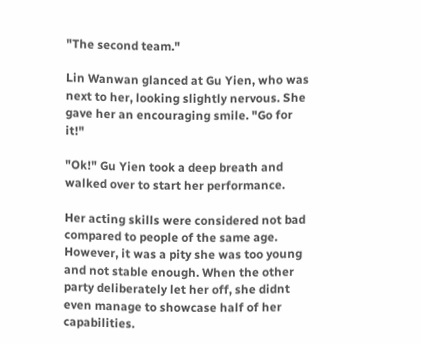"The second team."

Lin Wanwan glanced at Gu Yien, who was next to her, looking slightly nervous. She gave her an encouraging smile. "Go for it!"

"Ok!" Gu Yien took a deep breath and walked over to start her performance.

Her acting skills were considered not bad compared to people of the same age. However, it was a pity she was too young and not stable enough. When the other party deliberately let her off, she didnt even manage to showcase half of her capabilities.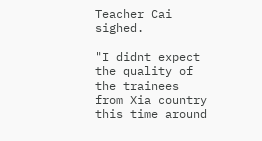Teacher Cai sighed.

"I didnt expect the quality of the trainees from Xia country this time around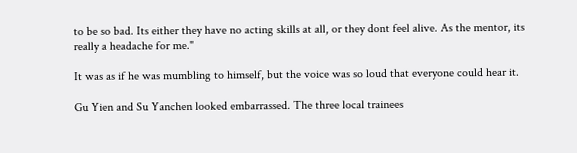to be so bad. Its either they have no acting skills at all, or they dont feel alive. As the mentor, its really a headache for me."

It was as if he was mumbling to himself, but the voice was so loud that everyone could hear it.

Gu Yien and Su Yanchen looked embarrassed. The three local trainees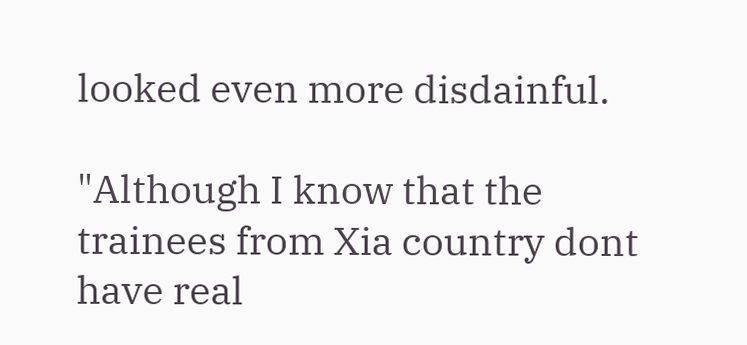looked even more disdainful.

"Although I know that the trainees from Xia country dont have real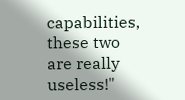capabilities, these two are really useless!"